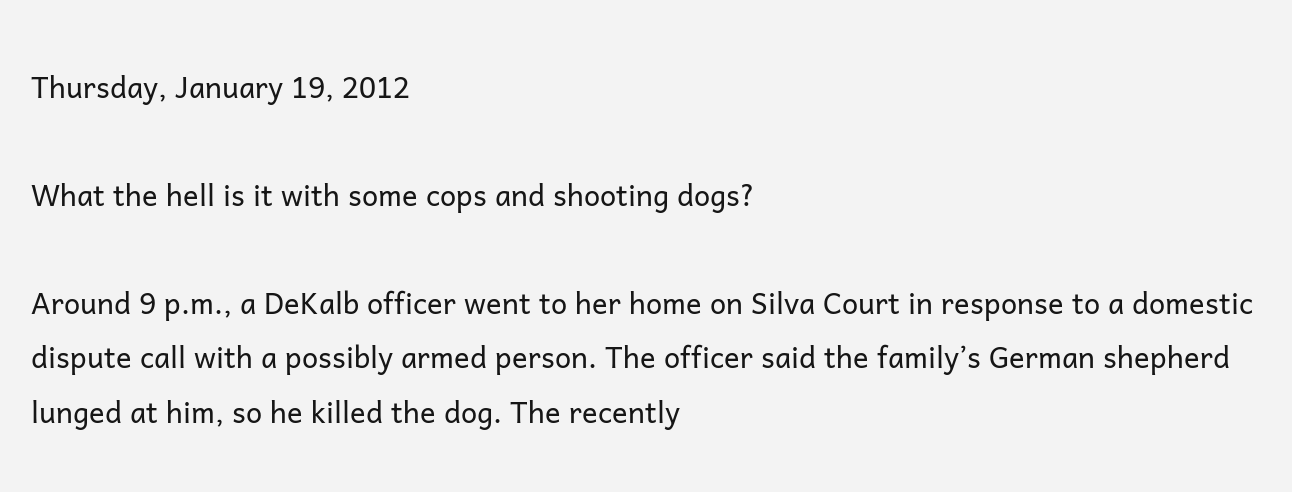Thursday, January 19, 2012

What the hell is it with some cops and shooting dogs?

Around 9 p.m., a DeKalb officer went to her home on Silva Court in response to a domestic dispute call with a possibly armed person. The officer said the family’s German shepherd lunged at him, so he killed the dog. The recently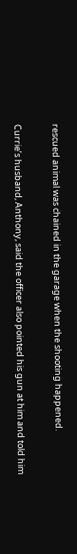rescued animal was chained in the garage when the shooting happened.

Currie’s husband, Anthony, said the officer also pointed his gun at him and told him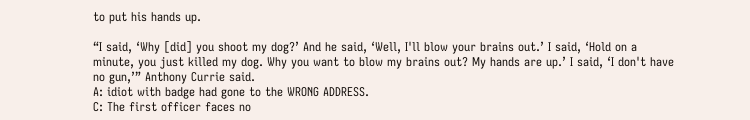to put his hands up.

“I said, ‘Why [did] you shoot my dog?’ And he said, ‘Well, I'll blow your brains out.’ I said, ‘Hold on a minute, you just killed my dog. Why you want to blow my brains out? My hands are up.’ I said, ‘I don't have no gun,’” Anthony Currie said.
A: idiot with badge had gone to the WRONG ADDRESS.
C: The first officer faces no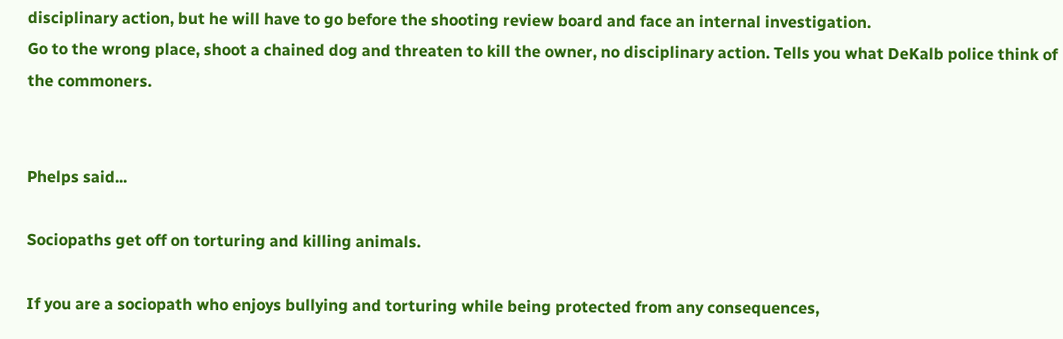disciplinary action, but he will have to go before the shooting review board and face an internal investigation.
Go to the wrong place, shoot a chained dog and threaten to kill the owner, no disciplinary action. Tells you what DeKalb police think of the commoners.


Phelps said...

Sociopaths get off on torturing and killing animals.

If you are a sociopath who enjoys bullying and torturing while being protected from any consequences,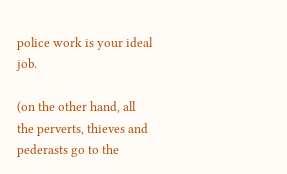police work is your ideal job.

(on the other hand, all the perverts, thieves and pederasts go to the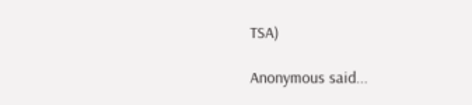TSA)

Anonymous said...